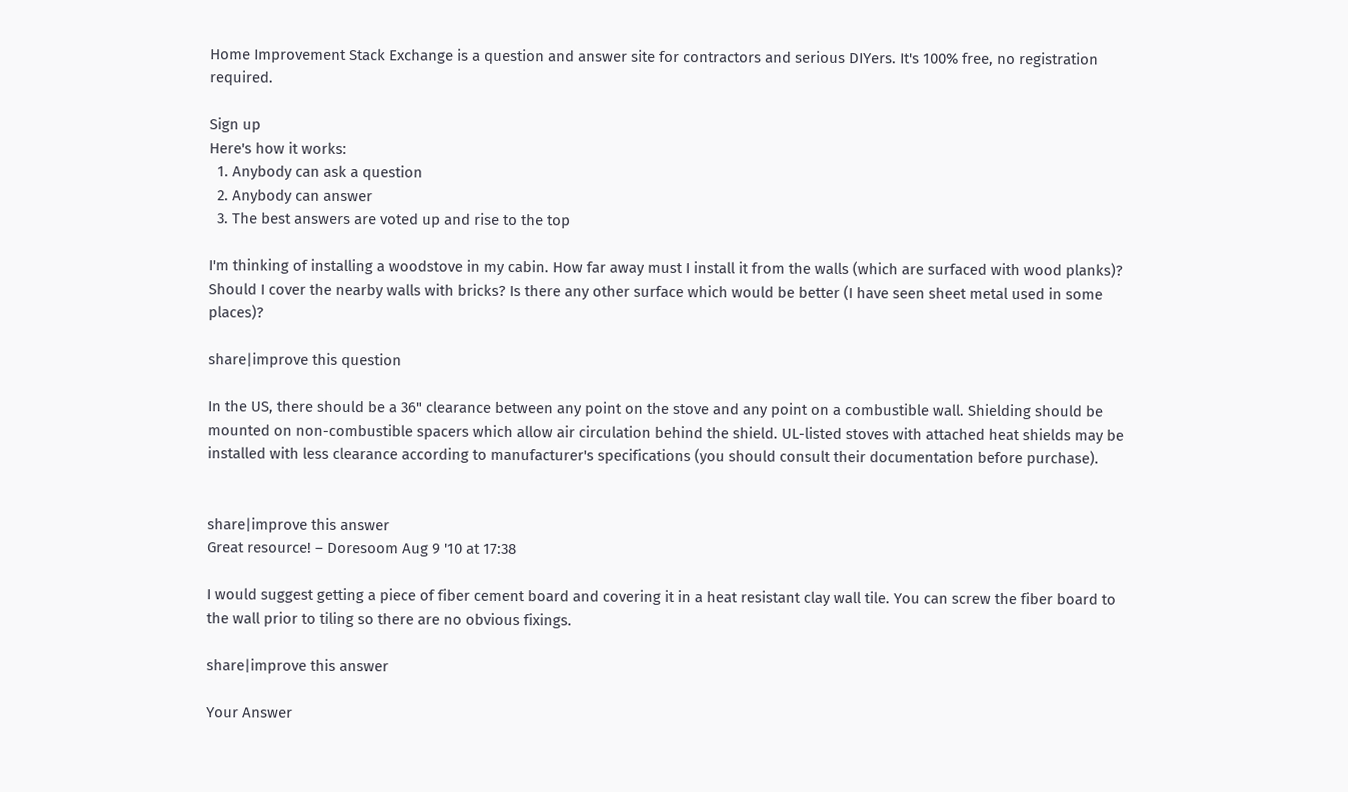Home Improvement Stack Exchange is a question and answer site for contractors and serious DIYers. It's 100% free, no registration required.

Sign up
Here's how it works:
  1. Anybody can ask a question
  2. Anybody can answer
  3. The best answers are voted up and rise to the top

I'm thinking of installing a woodstove in my cabin. How far away must I install it from the walls (which are surfaced with wood planks)? Should I cover the nearby walls with bricks? Is there any other surface which would be better (I have seen sheet metal used in some places)?

share|improve this question

In the US, there should be a 36" clearance between any point on the stove and any point on a combustible wall. Shielding should be mounted on non-combustible spacers which allow air circulation behind the shield. UL-listed stoves with attached heat shields may be installed with less clearance according to manufacturer's specifications (you should consult their documentation before purchase).


share|improve this answer
Great resource! – Doresoom Aug 9 '10 at 17:38

I would suggest getting a piece of fiber cement board and covering it in a heat resistant clay wall tile. You can screw the fiber board to the wall prior to tiling so there are no obvious fixings.

share|improve this answer

Your Answer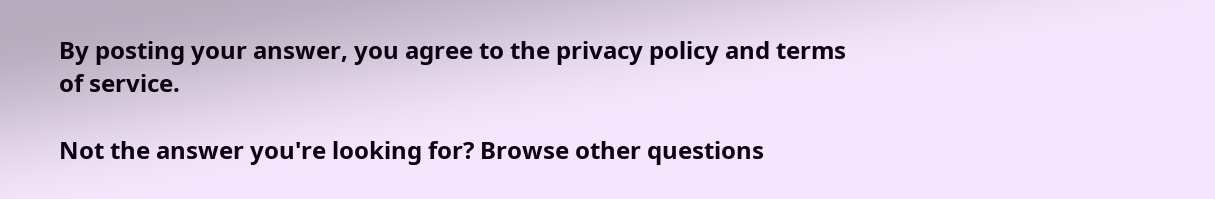By posting your answer, you agree to the privacy policy and terms of service.

Not the answer you're looking for? Browse other questions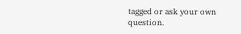tagged or ask your own question.